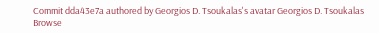Commit dda43e7a authored by Georgios D. Tsoukalas's avatar Georgios D. Tsoukalas
Browse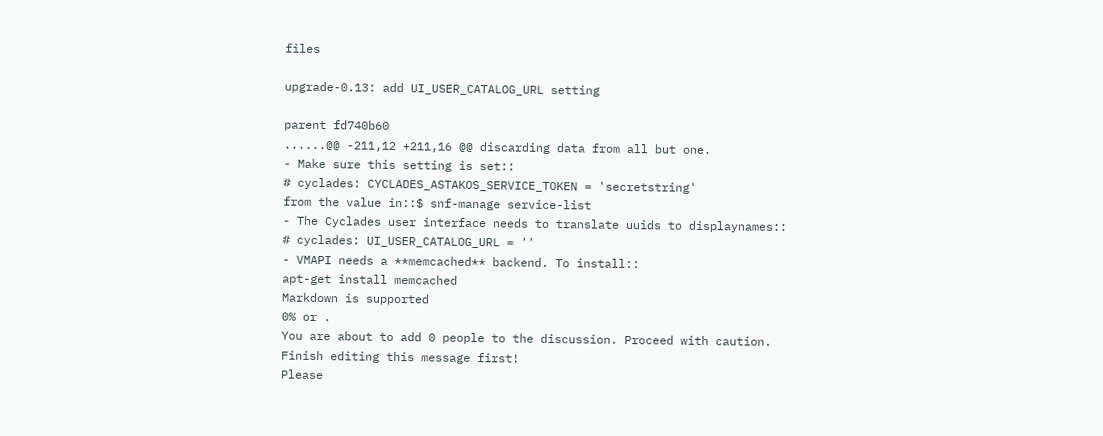files

upgrade-0.13: add UI_USER_CATALOG_URL setting

parent fd740b60
......@@ -211,12 +211,16 @@ discarding data from all but one.
- Make sure this setting is set::
# cyclades: CYCLADES_ASTAKOS_SERVICE_TOKEN = 'secretstring'
from the value in::$ snf-manage service-list
- The Cyclades user interface needs to translate uuids to displaynames::
# cyclades: UI_USER_CATALOG_URL = ''
- VMAPI needs a **memcached** backend. To install::
apt-get install memcached
Markdown is supported
0% or .
You are about to add 0 people to the discussion. Proceed with caution.
Finish editing this message first!
Please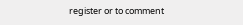register or to comment